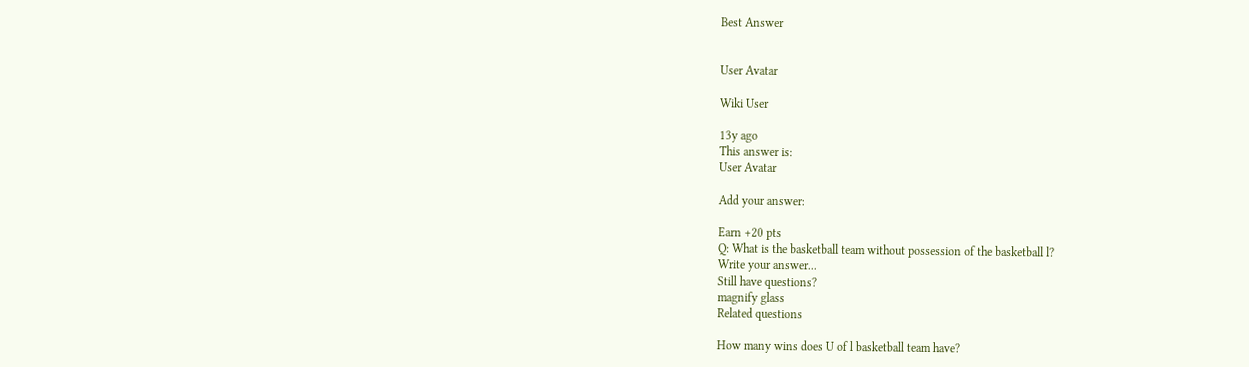Best Answer


User Avatar

Wiki User

13y ago
This answer is:
User Avatar

Add your answer:

Earn +20 pts
Q: What is the basketball team without possession of the basketball l?
Write your answer...
Still have questions?
magnify glass
Related questions

How many wins does U of l basketball team have?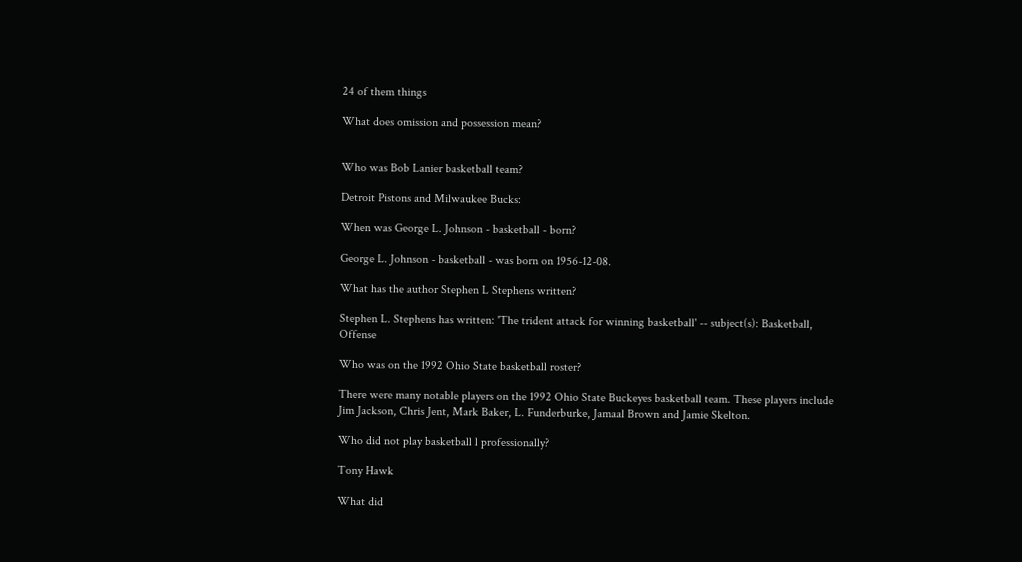24 of them things

What does omission and possession mean?


Who was Bob Lanier basketball team?

Detroit Pistons and Milwaukee Bucks:

When was George L. Johnson - basketball - born?

George L. Johnson - basketball - was born on 1956-12-08.

What has the author Stephen L Stephens written?

Stephen L. Stephens has written: 'The trident attack for winning basketball' -- subject(s): Basketball, Offense

Who was on the 1992 Ohio State basketball roster?

There were many notable players on the 1992 Ohio State Buckeyes basketball team. These players include Jim Jackson, Chris Jent, Mark Baker, L. Funderburke, Jamaal Brown and Jamie Skelton.

Who did not play basketball l professionally?

Tony Hawk

What did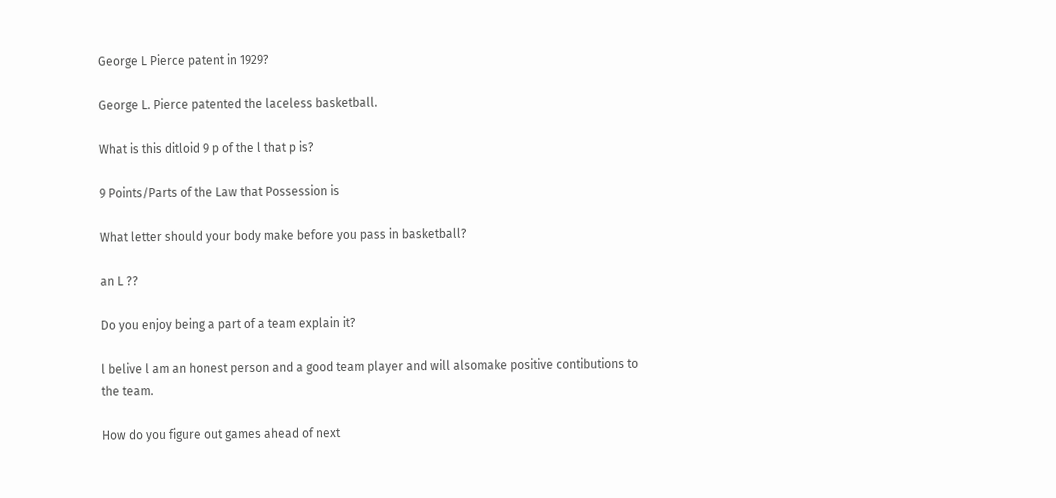George L Pierce patent in 1929?

George L. Pierce patented the laceless basketball.

What is this ditloid 9 p of the l that p is?

9 Points/Parts of the Law that Possession is

What letter should your body make before you pass in basketball?

an L ??

Do you enjoy being a part of a team explain it?

l belive l am an honest person and a good team player and will alsomake positive contibutions to the team.

How do you figure out games ahead of next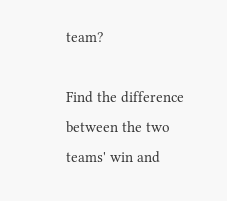team?

Find the difference between the two teams' win and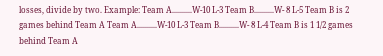losses, divide by two. Example: Team A..........W-10 L-3 Team B..........W- 8 L-5 Team B is 2 games behind Team A Team A..........W-10 L-3 Team B..........W- 8 L-4 Team B is 1 1/2 games behind Team A